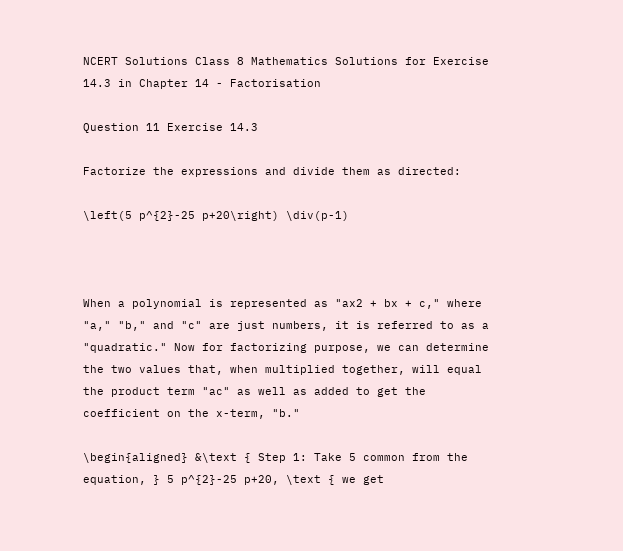NCERT Solutions Class 8 Mathematics Solutions for Exercise 14.3 in Chapter 14 - Factorisation

Question 11 Exercise 14.3

Factorize the expressions and divide them as directed:

\left(5 p^{2}-25 p+20\right) \div(p-1)



When a polynomial is represented as "ax2 + bx + c," where "a," "b," and "c" are just numbers, it is referred to as a "quadratic." Now for factorizing purpose, we can determine the two values that, when multiplied together, will equal the product term "ac" as well as added to get the coefficient on the x-term, "b."

\begin{aligned} &\text { Step 1: Take 5 common from the equation, } 5 p^{2}-25 p+20, \text { we get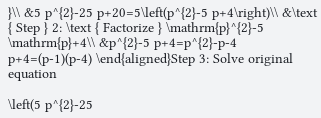}\\ &5 p^{2}-25 p+20=5\left(p^{2}-5 p+4\right)\\ &\text { Step } 2: \text { Factorize } \mathrm{p}^{2}-5 \mathrm{p}+4\\ &p^{2}-5 p+4=p^{2}-p-4 p+4=(p-1)(p-4) \end{aligned}Step 3: Solve original equation

\left(5 p^{2}-25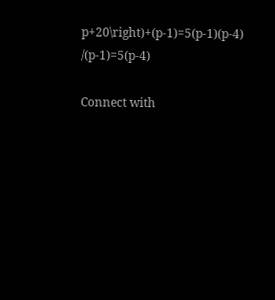p+20\right)+(p-1)=5(p-1)(p-4) /(p-1)=5(p-4)

Connect with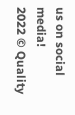us on social media!
2022 © Quality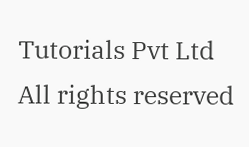Tutorials Pvt Ltd All rights reserved